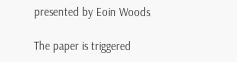presented by Eoin Woods

The paper is triggered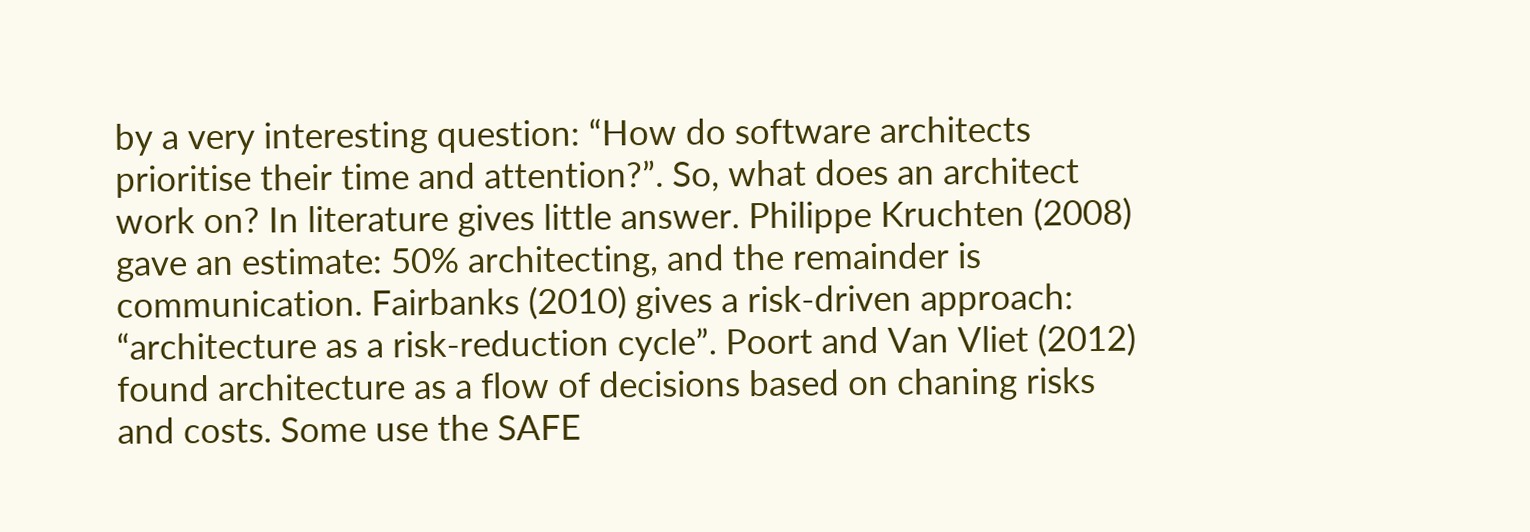by a very interesting question: “How do software architects prioritise their time and attention?”. So, what does an architect work on? In literature gives little answer. Philippe Kruchten (2008) gave an estimate: 50% architecting, and the remainder is communication. Fairbanks (2010) gives a risk-driven approach: “architecture as a risk-reduction cycle”. Poort and Van Vliet (2012) found architecture as a flow of decisions based on chaning risks and costs. Some use the SAFE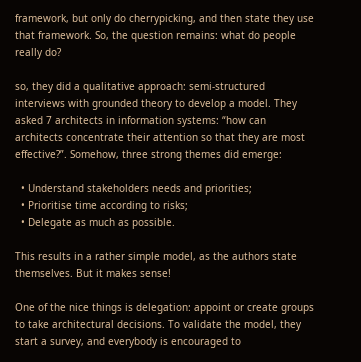framework, but only do cherrypicking, and then state they use that framework. So, the question remains: what do people really do?

so, they did a qualitative approach: semi-structured interviews with grounded theory to develop a model. They asked 7 architects in information systems: “how can architects concentrate their attention so that they are most effective?”. Somehow, three strong themes did emerge:

  • Understand stakeholders needs and priorities;
  • Prioritise time according to risks;
  • Delegate as much as possible.

This results in a rather simple model, as the authors state themselves. But it makes sense!

One of the nice things is delegation: appoint or create groups to take architectural decisions. To validate the model, they start a survey, and everybody is encouraged to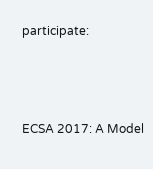participate:



ECSA 2017: A Model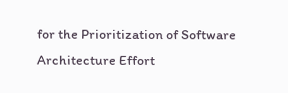for the Prioritization of Software Architecture Effort